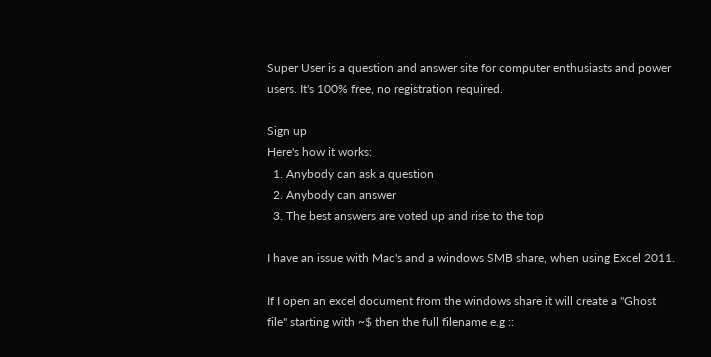Super User is a question and answer site for computer enthusiasts and power users. It's 100% free, no registration required.

Sign up
Here's how it works:
  1. Anybody can ask a question
  2. Anybody can answer
  3. The best answers are voted up and rise to the top

I have an issue with Mac's and a windows SMB share, when using Excel 2011.

If I open an excel document from the windows share it will create a "Ghost file" starting with ~$ then the full filename e.g ::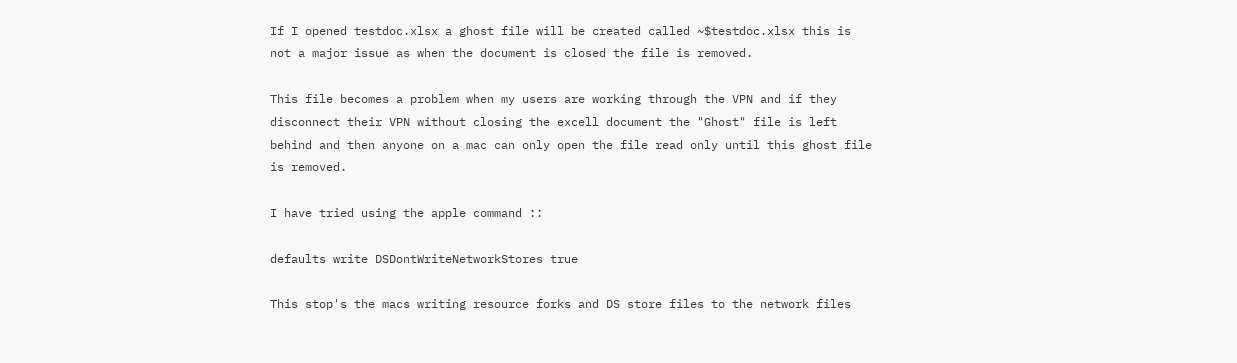If I opened testdoc.xlsx a ghost file will be created called ~$testdoc.xlsx this is not a major issue as when the document is closed the file is removed.

This file becomes a problem when my users are working through the VPN and if they disconnect their VPN without closing the excell document the "Ghost" file is left behind and then anyone on a mac can only open the file read only until this ghost file is removed.

I have tried using the apple command ::

defaults write DSDontWriteNetworkStores true

This stop's the macs writing resource forks and DS store files to the network files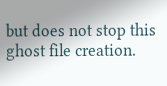but does not stop this ghost file creation.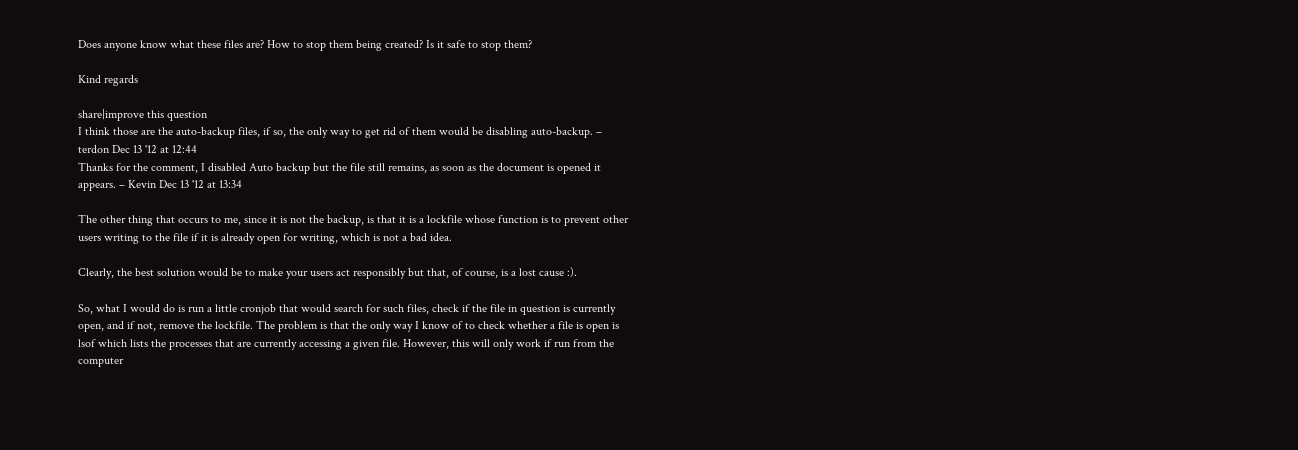Does anyone know what these files are? How to stop them being created? Is it safe to stop them?

Kind regards

share|improve this question
I think those are the auto-backup files, if so, the only way to get rid of them would be disabling auto-backup. – terdon Dec 13 '12 at 12:44
Thanks for the comment, I disabled Auto backup but the file still remains, as soon as the document is opened it appears. – Kevin Dec 13 '12 at 13:34

The other thing that occurs to me, since it is not the backup, is that it is a lockfile whose function is to prevent other users writing to the file if it is already open for writing, which is not a bad idea.

Clearly, the best solution would be to make your users act responsibly but that, of course, is a lost cause :).

So, what I would do is run a little cronjob that would search for such files, check if the file in question is currently open, and if not, remove the lockfile. The problem is that the only way I know of to check whether a file is open is lsof which lists the processes that are currently accessing a given file. However, this will only work if run from the computer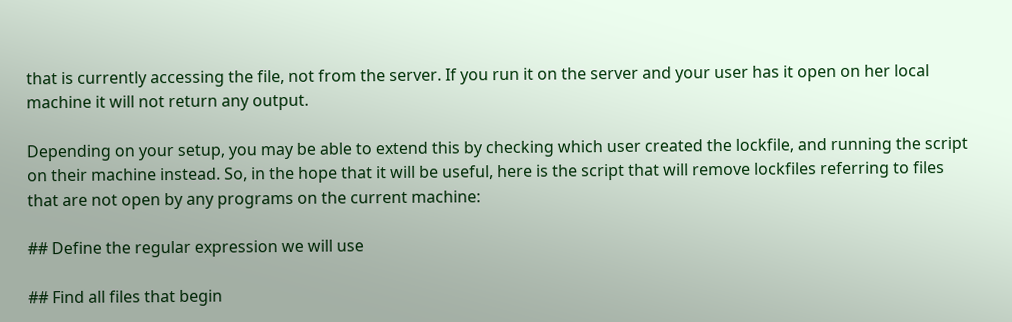that is currently accessing the file, not from the server. If you run it on the server and your user has it open on her local machine it will not return any output.

Depending on your setup, you may be able to extend this by checking which user created the lockfile, and running the script on their machine instead. So, in the hope that it will be useful, here is the script that will remove lockfiles referring to files that are not open by any programs on the current machine:

## Define the regular expression we will use

## Find all files that begin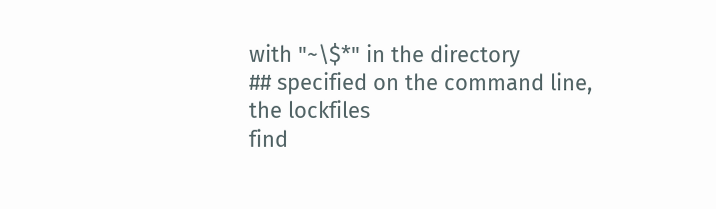with "~\$*" in the directory
## specified on the command line, the lockfiles
find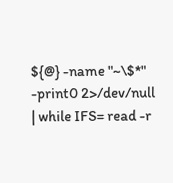${@} -name "~\$*" -print0 2>/dev/null | while IFS= read -r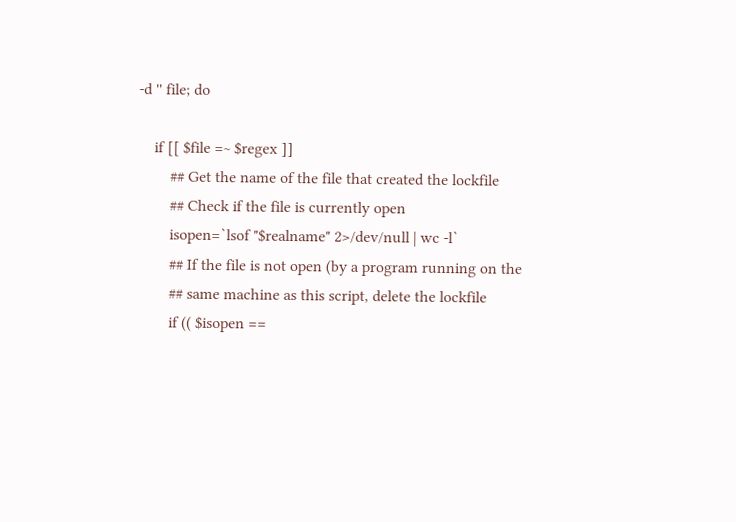-d '' file; do

    if [[ $file =~ $regex ]]
        ## Get the name of the file that created the lockfile
        ## Check if the file is currently open
        isopen=`lsof "$realname" 2>/dev/null | wc -l`
        ## If the file is not open (by a program running on the
        ## same machine as this script, delete the lockfile
        if (( $isopen ==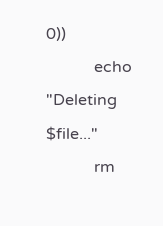0))
            echo "Deleting $file..."
            rm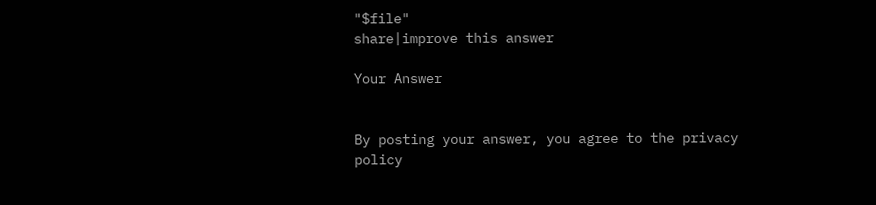"$file"
share|improve this answer

Your Answer


By posting your answer, you agree to the privacy policy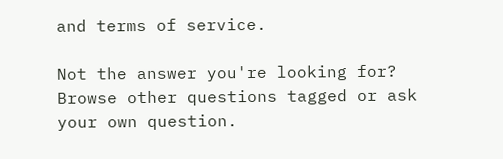and terms of service.

Not the answer you're looking for? Browse other questions tagged or ask your own question.